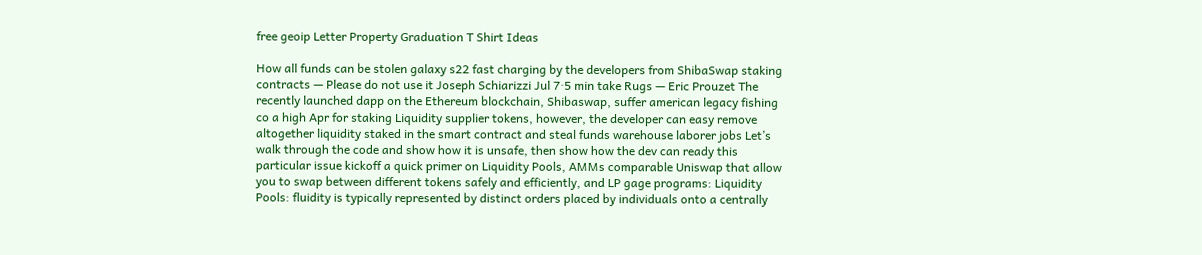free geoip Letter Property Graduation T Shirt Ideas

How all funds can be stolen galaxy s22 fast charging by the developers from ShibaSwap staking contracts — Please do not use it Joseph Schiarizzi Jul 7·5 min take Rugs — Eric Prouzet The recently launched dapp on the Ethereum blockchain, Shibaswap, suffer american legacy fishing co a high Apr for staking Liquidity supplier tokens, however, the developer can easy remove altogether liquidity staked in the smart contract and steal funds warehouse laborer jobs Let’s walk through the code and show how it is unsafe, then show how the dev can ready this particular issue kickoff a quick primer on Liquidity Pools, AMMs comparable Uniswap that allow you to swap between different tokens safely and efficiently, and LP gage programs: Liquidity Pools: fluidity is typically represented by distinct orders placed by individuals onto a centrally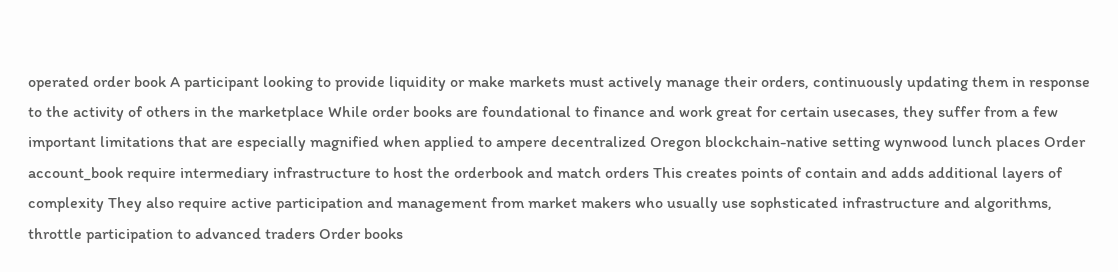operated order book A participant looking to provide liquidity or make markets must actively manage their orders, continuously updating them in response to the activity of others in the marketplace While order books are foundational to finance and work great for certain usecases, they suffer from a few important limitations that are especially magnified when applied to ampere decentralized Oregon blockchain-native setting wynwood lunch places Order account_book require intermediary infrastructure to host the orderbook and match orders This creates points of contain and adds additional layers of complexity They also require active participation and management from market makers who usually use sophsticated infrastructure and algorithms, throttle participation to advanced traders Order books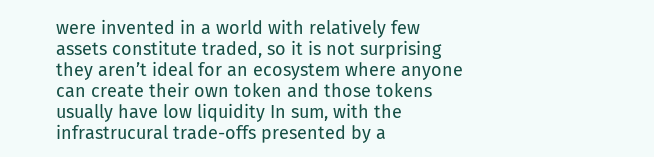were invented in a world with relatively few assets constitute traded, so it is not surprising they aren’t ideal for an ecosystem where anyone can create their own token and those tokens usually have low liquidity In sum, with the infrastrucural trade-offs presented by a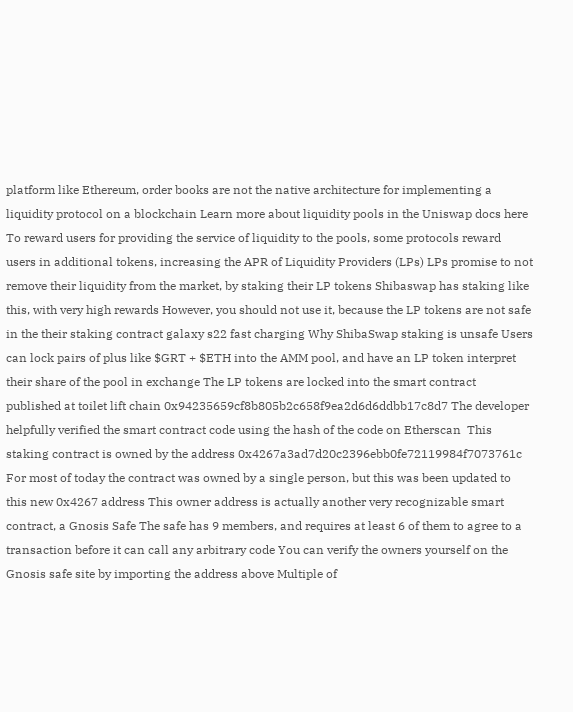platform like Ethereum, order books are not the native architecture for implementing a liquidity protocol on a blockchain Learn more about liquidity pools in the Uniswap docs here To reward users for providing the service of liquidity to the pools, some protocols reward users in additional tokens, increasing the APR of Liquidity Providers (LPs) LPs promise to not remove their liquidity from the market, by staking their LP tokens Shibaswap has staking like this, with very high rewards However, you should not use it, because the LP tokens are not safe in the their staking contract galaxy s22 fast charging Why ShibaSwap staking is unsafe Users can lock pairs of plus like $GRT + $ETH into the AMM pool, and have an LP token interpret their share of the pool in exchange The LP tokens are locked into the smart contract published at toilet lift chain 0x94235659cf8b805b2c658f9ea2d6d6ddbb17c8d7 The developer helpfully verified the smart contract code using the hash of the code on Etherscan  This staking contract is owned by the address 0x4267a3ad7d20c2396ebb0fe72119984f7073761c For most of today the contract was owned by a single person, but this was been updated to this new 0x4267 address This owner address is actually another very recognizable smart contract, a Gnosis Safe The safe has 9 members, and requires at least 6 of them to agree to a transaction before it can call any arbitrary code You can verify the owners yourself on the Gnosis safe site by importing the address above Multiple of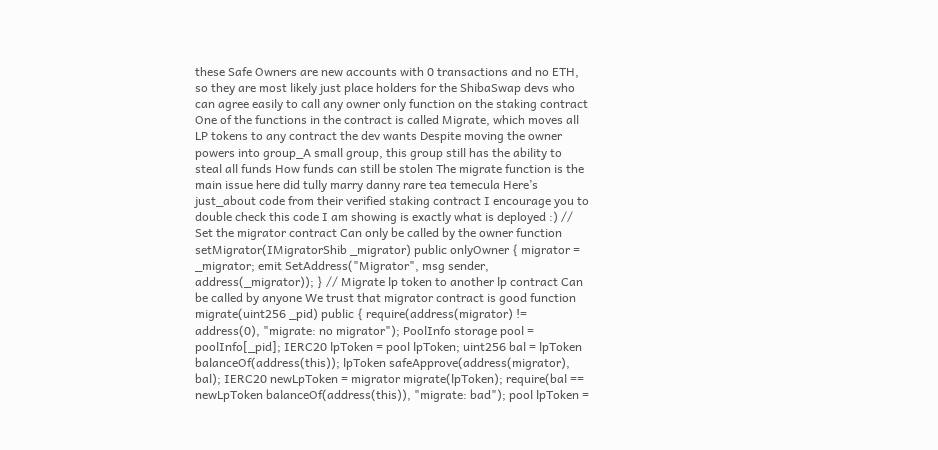these Safe Owners are new accounts with 0 transactions and no ETH, so they are most likely just place holders for the ShibaSwap devs who can agree easily to call any owner only function on the staking contract One of the functions in the contract is called Migrate, which moves all LP tokens to any contract the dev wants Despite moving the owner powers into group_A small group, this group still has the ability to steal all funds How funds can still be stolen The migrate function is the main issue here did tully marry danny rare tea temecula Here’s just_about code from their verified staking contract I encourage you to double check this code I am showing is exactly what is deployed :) // Set the migrator contract Can only be called by the owner function setMigrator(IMigratorShib _migrator) public onlyOwner { migrator = _migrator; emit SetAddress("Migrator", msg sender, address(_migrator)); } // Migrate lp token to another lp contract Can be called by anyone We trust that migrator contract is good function migrate(uint256 _pid) public { require(address(migrator) != address(0), "migrate: no migrator"); PoolInfo storage pool = poolInfo[_pid]; IERC20 lpToken = pool lpToken; uint256 bal = lpToken balanceOf(address(this)); lpToken safeApprove(address(migrator), bal); IERC20 newLpToken = migrator migrate(lpToken); require(bal == newLpToken balanceOf(address(this)), "migrate: bad"); pool lpToken =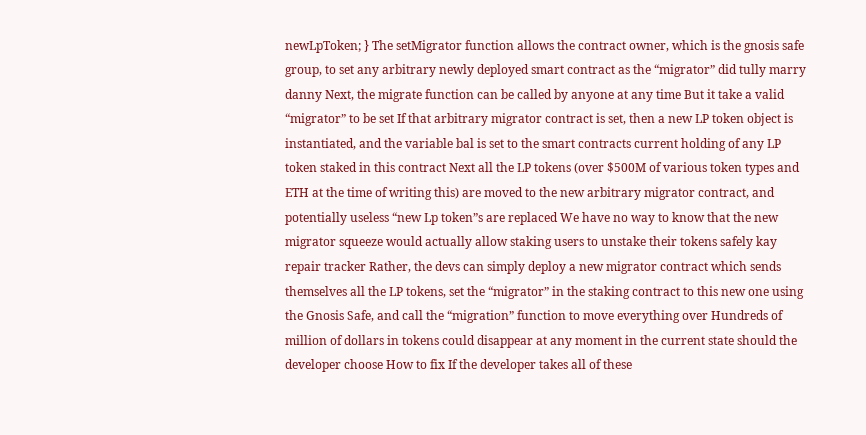newLpToken; } The setMigrator function allows the contract owner, which is the gnosis safe group, to set any arbitrary newly deployed smart contract as the “migrator” did tully marry danny Next, the migrate function can be called by anyone at any time But it take a valid “migrator” to be set If that arbitrary migrator contract is set, then a new LP token object is instantiated, and the variable bal is set to the smart contracts current holding of any LP token staked in this contract Next all the LP tokens (over $500M of various token types and ETH at the time of writing this) are moved to the new arbitrary migrator contract, and potentially useless “new Lp token”s are replaced We have no way to know that the new migrator squeeze would actually allow staking users to unstake their tokens safely kay repair tracker Rather, the devs can simply deploy a new migrator contract which sends themselves all the LP tokens, set the “migrator” in the staking contract to this new one using the Gnosis Safe, and call the “migration” function to move everything over Hundreds of million of dollars in tokens could disappear at any moment in the current state should the developer choose How to fix If the developer takes all of these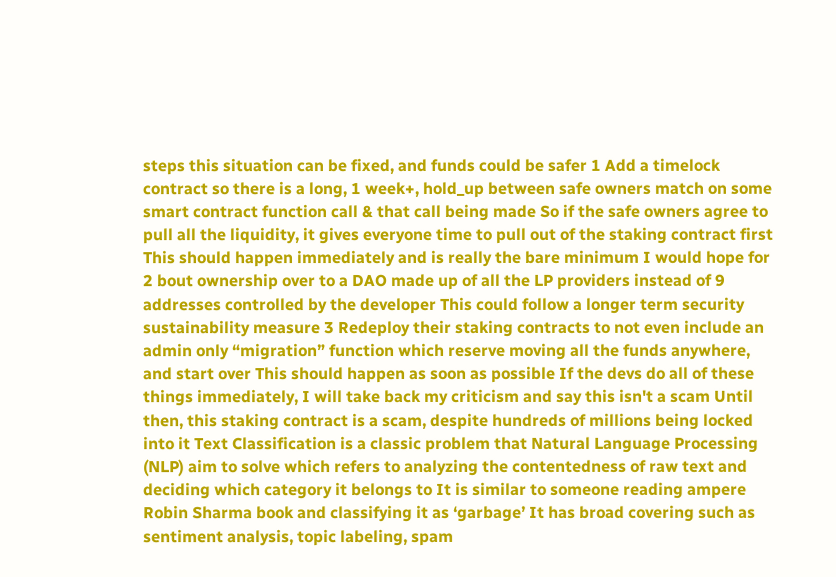steps this situation can be fixed, and funds could be safer 1 Add a timelock contract so there is a long, 1 week+, hold_up between safe owners match on some smart contract function call & that call being made So if the safe owners agree to pull all the liquidity, it gives everyone time to pull out of the staking contract first This should happen immediately and is really the bare minimum I would hope for 2 bout ownership over to a DAO made up of all the LP providers instead of 9 addresses controlled by the developer This could follow a longer term security sustainability measure 3 Redeploy their staking contracts to not even include an admin only “migration” function which reserve moving all the funds anywhere, and start over This should happen as soon as possible If the devs do all of these things immediately, I will take back my criticism and say this isn't a scam Until then, this staking contract is a scam, despite hundreds of millions being locked into it Text Classification is a classic problem that Natural Language Processing (NLP) aim to solve which refers to analyzing the contentedness of raw text and deciding which category it belongs to It is similar to someone reading ampere Robin Sharma book and classifying it as ‘garbage’ It has broad covering such as sentiment analysis, topic labeling, spam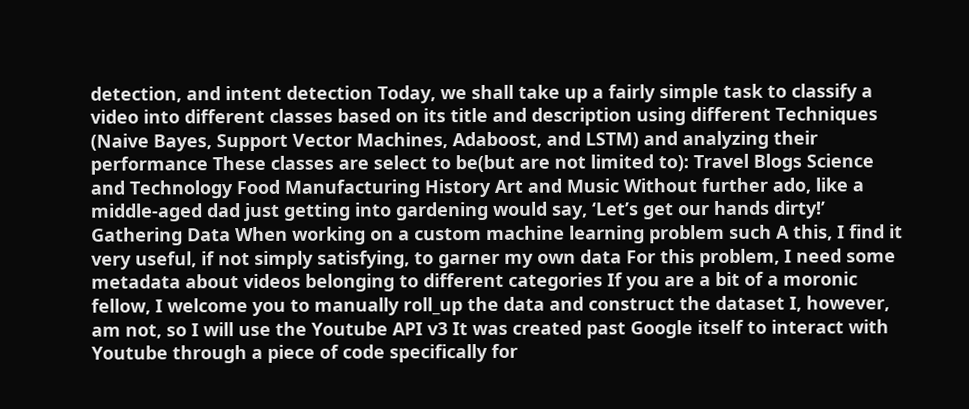detection, and intent detection Today, we shall take up a fairly simple task to classify a video into different classes based on its title and description using different Techniques (Naive Bayes, Support Vector Machines, Adaboost, and LSTM) and analyzing their performance These classes are select to be(but are not limited to): Travel Blogs Science and Technology Food Manufacturing History Art and Music Without further ado, like a middle-aged dad just getting into gardening would say, ‘Let’s get our hands dirty!’ Gathering Data When working on a custom machine learning problem such A this, I find it very useful, if not simply satisfying, to garner my own data For this problem, I need some metadata about videos belonging to different categories If you are a bit of a moronic fellow, I welcome you to manually roll_up the data and construct the dataset I, however, am not, so I will use the Youtube API v3 It was created past Google itself to interact with Youtube through a piece of code specifically for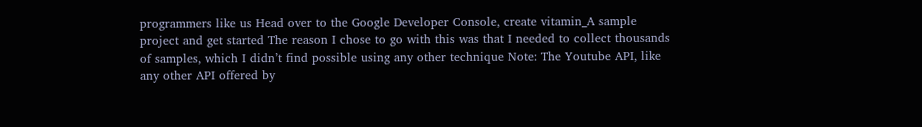programmers like us Head over to the Google Developer Console, create vitamin_A sample project and get started The reason I chose to go with this was that I needed to collect thousands of samples, which I didn’t find possible using any other technique Note: The Youtube API, like any other API offered by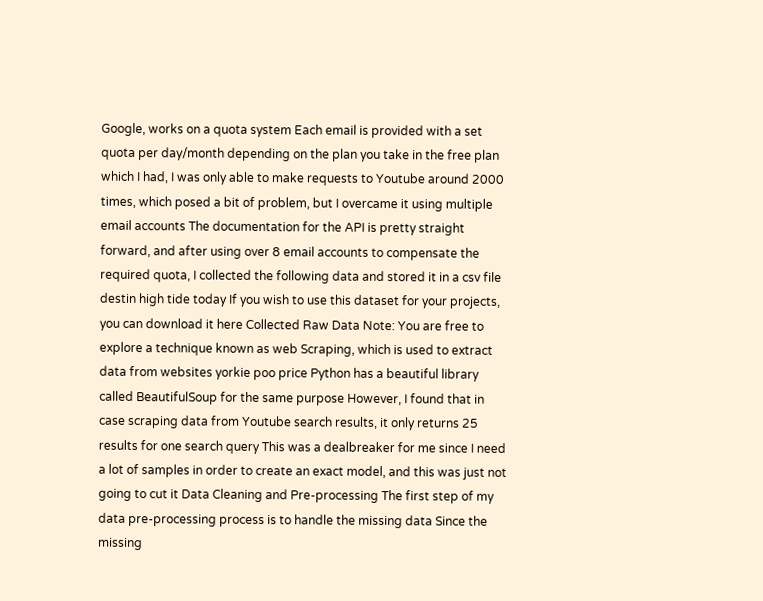Google, works on a quota system Each email is provided with a set quota per day/month depending on the plan you take in the free plan which I had, I was only able to make requests to Youtube around 2000 times, which posed a bit of problem, but I overcame it using multiple email accounts The documentation for the API is pretty straight forward, and after using over 8 email accounts to compensate the required quota, I collected the following data and stored it in a csv file destin high tide today If you wish to use this dataset for your projects, you can download it here Collected Raw Data Note: You are free to explore a technique known as web Scraping, which is used to extract data from websites yorkie poo price Python has a beautiful library called BeautifulSoup for the same purpose However, I found that in case scraping data from Youtube search results, it only returns 25 results for one search query This was a dealbreaker for me since I need a lot of samples in order to create an exact model, and this was just not going to cut it Data Cleaning and Pre-processing The first step of my data pre-processing process is to handle the missing data Since the missing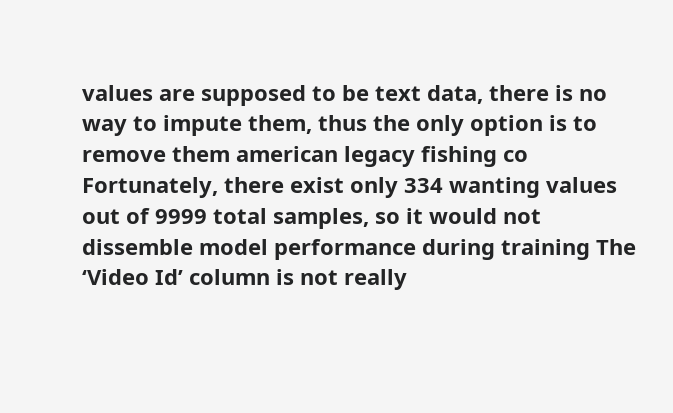values are supposed to be text data, there is no way to impute them, thus the only option is to remove them american legacy fishing co Fortunately, there exist only 334 wanting values out of 9999 total samples, so it would not dissemble model performance during training The ‘Video Id’ column is not really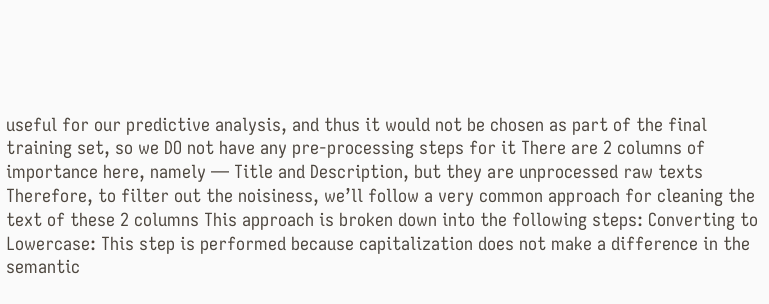useful for our predictive analysis, and thus it would not be chosen as part of the final training set, so we DO not have any pre-processing steps for it There are 2 columns of importance here, namely — Title and Description, but they are unprocessed raw texts Therefore, to filter out the noisiness, we’ll follow a very common approach for cleaning the text of these 2 columns This approach is broken down into the following steps: Converting to Lowercase: This step is performed because capitalization does not make a difference in the semantic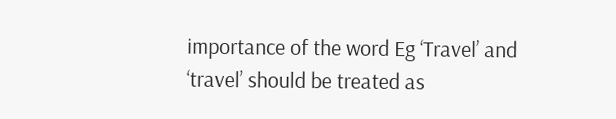importance of the word Eg ‘Travel’ and ‘travel’ should be treated as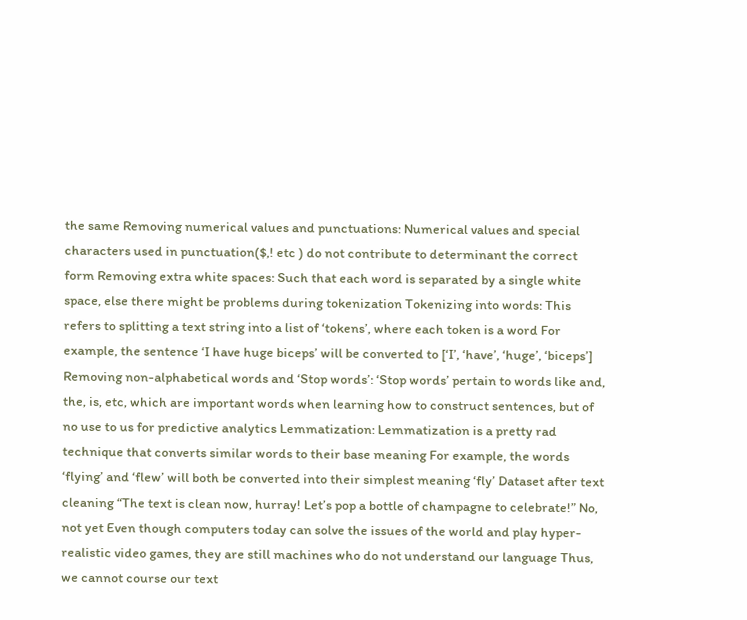the same Removing numerical values and punctuations: Numerical values and special characters used in punctuation($,! etc ) do not contribute to determinant the correct form Removing extra white spaces: Such that each word is separated by a single white space, else there might be problems during tokenization Tokenizing into words: This refers to splitting a text string into a list of ‘tokens’, where each token is a word For example, the sentence ‘I have huge biceps’ will be converted to [‘I’, ‘have’, ‘huge’, ‘biceps’] Removing non-alphabetical words and ‘Stop words’: ‘Stop words’ pertain to words like and, the, is, etc, which are important words when learning how to construct sentences, but of no use to us for predictive analytics Lemmatization: Lemmatization is a pretty rad technique that converts similar words to their base meaning For example, the words ‘flying’ and ‘flew’ will both be converted into their simplest meaning ‘fly’ Dataset after text cleaning “The text is clean now, hurray! Let’s pop a bottle of champagne to celebrate!” No, not yet Even though computers today can solve the issues of the world and play hyper-realistic video games, they are still machines who do not understand our language Thus, we cannot course our text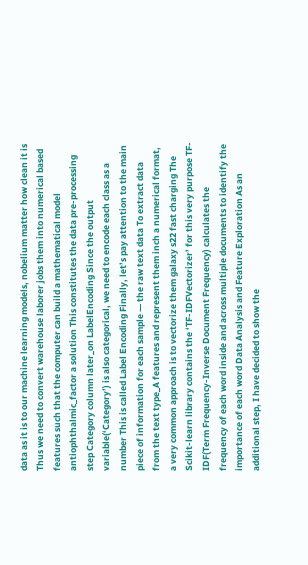data as it is to our machine learning models, nobelium matter how clean it is Thus we need to convert warehouse laborer jobs them into numerical based features such that the computer can build a mathematical model antiophthalmic_factor a solution This constitutes the data pre-processing step Category column later_on LabelEncoding Since the output variable(‘Category’) is also categorical, we need to encode each class as a number This is called Label Encoding Finally, let’s pay attention to the main piece of information for each sample — the raw text data To extract data from the text type_A features and represent them inch a numerical format, a very common approach is to vectorize them galaxy s22 fast charging The Scikit-learn library contains the ‘TF-IDFVectorizer’ for this very purpose TF-IDF(Term Frequency-Inverse Document Frequency) calculates the frequency of each word inside and across multiple documents to identify the importance of each word Data Analysis and Feature Exploration As an additional step, I have decided to show the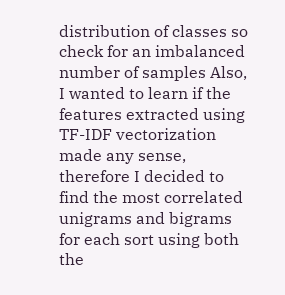distribution of classes so check for an imbalanced number of samples Also, I wanted to learn if the features extracted using TF-IDF vectorization made any sense, therefore I decided to find the most correlated unigrams and bigrams for each sort using both the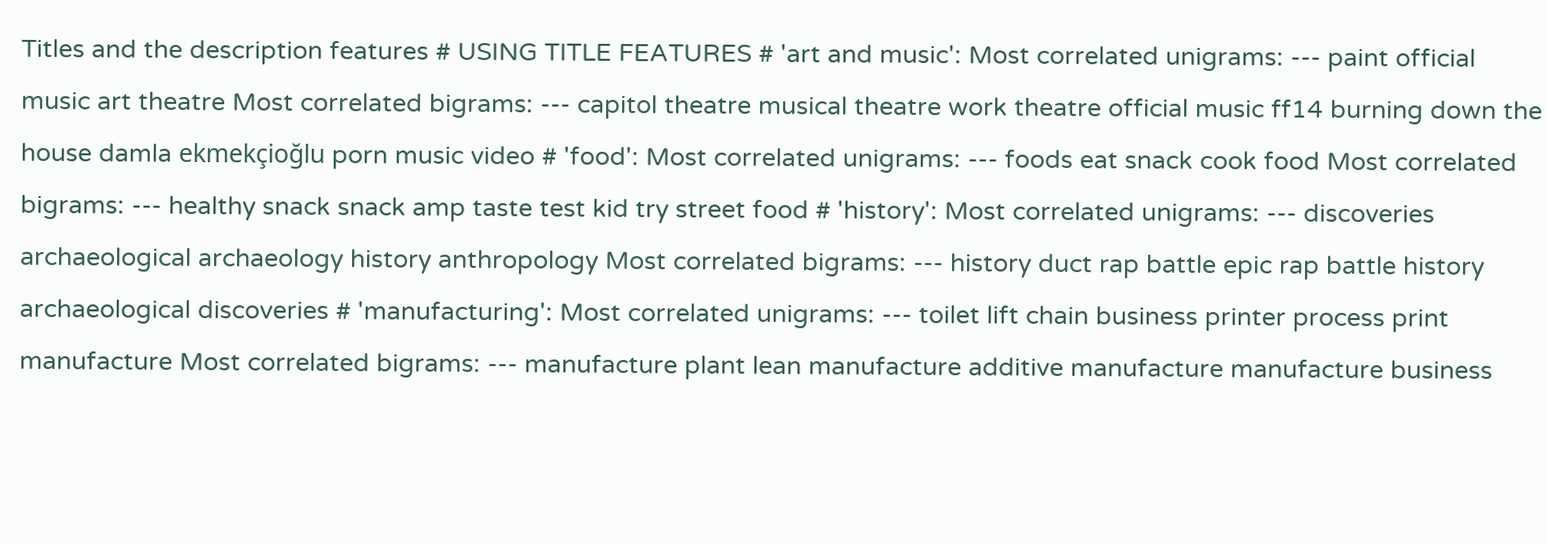Titles and the description features # USING TITLE FEATURES # 'art and music': Most correlated unigrams: --- paint official music art theatre Most correlated bigrams: --- capitol theatre musical theatre work theatre official music ff14 burning down the house damla ekmekçioğlu porn music video # 'food': Most correlated unigrams: --- foods eat snack cook food Most correlated bigrams: --- healthy snack snack amp taste test kid try street food # 'history': Most correlated unigrams: --- discoveries archaeological archaeology history anthropology Most correlated bigrams: --- history duct rap battle epic rap battle history archaeological discoveries # 'manufacturing': Most correlated unigrams: --- toilet lift chain business printer process print manufacture Most correlated bigrams: --- manufacture plant lean manufacture additive manufacture manufacture business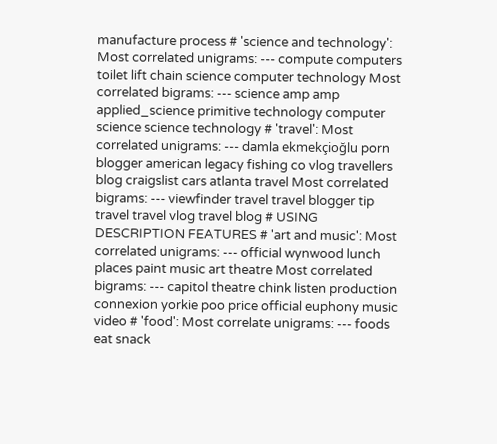manufacture process # 'science and technology': Most correlated unigrams: --- compute computers toilet lift chain science computer technology Most correlated bigrams: --- science amp amp applied_science primitive technology computer science science technology # 'travel': Most correlated unigrams: --- damla ekmekçioğlu porn blogger american legacy fishing co vlog travellers blog craigslist cars atlanta travel Most correlated bigrams: --- viewfinder travel travel blogger tip travel travel vlog travel blog # USING DESCRIPTION FEATURES # 'art and music': Most correlated unigrams: --- official wynwood lunch places paint music art theatre Most correlated bigrams: --- capitol theatre chink listen production connexion yorkie poo price official euphony music video # 'food': Most correlate unigrams: --- foods eat snack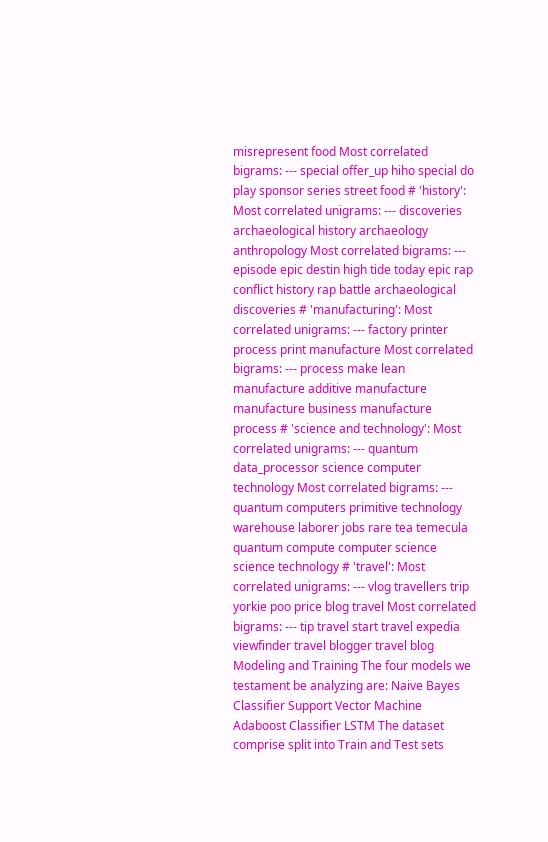misrepresent food Most correlated bigrams: --- special offer_up hiho special do play sponsor series street food # 'history': Most correlated unigrams: --- discoveries archaeological history archaeology anthropology Most correlated bigrams: --- episode epic destin high tide today epic rap conflict history rap battle archaeological discoveries # 'manufacturing': Most correlated unigrams: --- factory printer process print manufacture Most correlated bigrams: --- process make lean manufacture additive manufacture manufacture business manufacture process # 'science and technology': Most correlated unigrams: --- quantum data_processor science computer technology Most correlated bigrams: --- quantum computers primitive technology warehouse laborer jobs rare tea temecula quantum compute computer science science technology # 'travel': Most correlated unigrams: --- vlog travellers trip yorkie poo price blog travel Most correlated bigrams: --- tip travel start travel expedia viewfinder travel blogger travel blog Modeling and Training The four models we testament be analyzing are: Naive Bayes Classifier Support Vector Machine Adaboost Classifier LSTM The dataset comprise split into Train and Test sets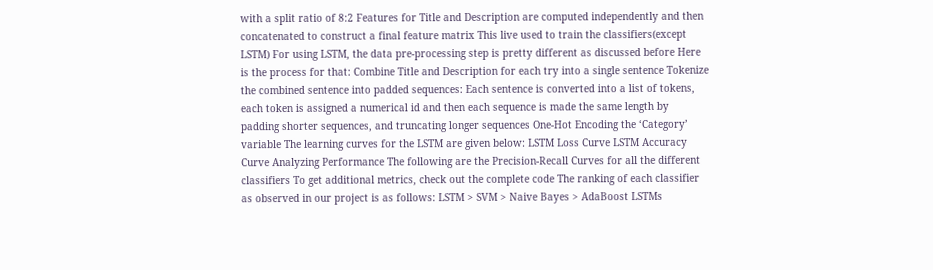with a split ratio of 8:2 Features for Title and Description are computed independently and then concatenated to construct a final feature matrix This live used to train the classifiers(except LSTM) For using LSTM, the data pre-processing step is pretty different as discussed before Here is the process for that: Combine Title and Description for each try into a single sentence Tokenize the combined sentence into padded sequences: Each sentence is converted into a list of tokens, each token is assigned a numerical id and then each sequence is made the same length by padding shorter sequences, and truncating longer sequences One-Hot Encoding the ‘Category’ variable The learning curves for the LSTM are given below: LSTM Loss Curve LSTM Accuracy Curve Analyzing Performance The following are the Precision-Recall Curves for all the different classifiers To get additional metrics, check out the complete code The ranking of each classifier as observed in our project is as follows: LSTM > SVM > Naive Bayes > AdaBoost LSTMs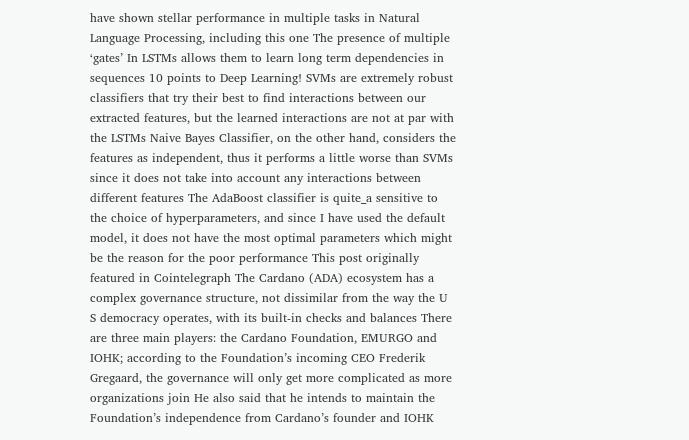have shown stellar performance in multiple tasks in Natural Language Processing, including this one The presence of multiple ‘gates’ In LSTMs allows them to learn long term dependencies in sequences 10 points to Deep Learning! SVMs are extremely robust classifiers that try their best to find interactions between our extracted features, but the learned interactions are not at par with the LSTMs Naive Bayes Classifier, on the other hand, considers the features as independent, thus it performs a little worse than SVMs since it does not take into account any interactions between different features The AdaBoost classifier is quite_a sensitive to the choice of hyperparameters, and since I have used the default model, it does not have the most optimal parameters which might be the reason for the poor performance This post originally featured in Cointelegraph The Cardano (ADA) ecosystem has a complex governance structure, not dissimilar from the way the U S democracy operates, with its built-in checks and balances There are three main players: the Cardano Foundation, EMURGO and IOHK; according to the Foundation’s incoming CEO Frederik Gregaard, the governance will only get more complicated as more organizations join He also said that he intends to maintain the Foundation’s independence from Cardano’s founder and IOHK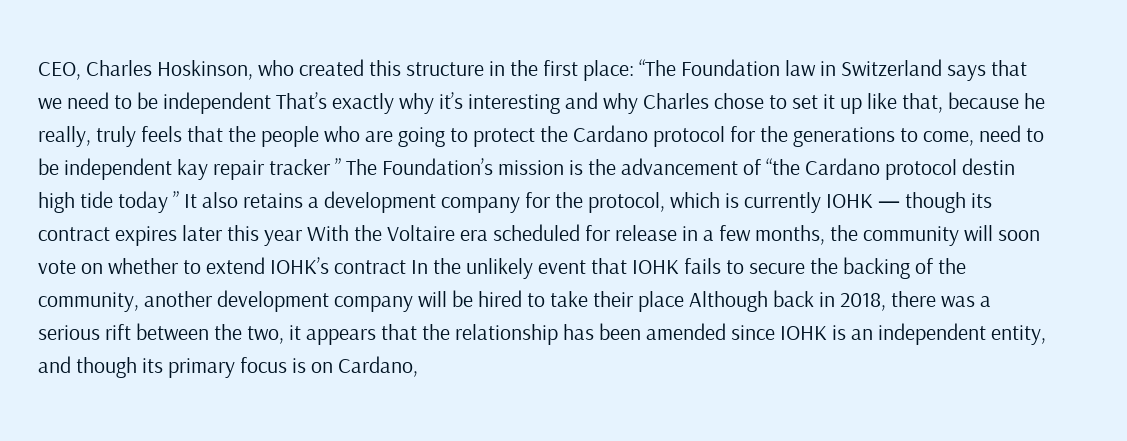CEO, Charles Hoskinson, who created this structure in the first place: “The Foundation law in Switzerland says that we need to be independent That’s exactly why it’s interesting and why Charles chose to set it up like that, because he really, truly feels that the people who are going to protect the Cardano protocol for the generations to come, need to be independent kay repair tracker ” The Foundation’s mission is the advancement of “the Cardano protocol destin high tide today ” It also retains a development company for the protocol, which is currently IOHK — though its contract expires later this year With the Voltaire era scheduled for release in a few months, the community will soon vote on whether to extend IOHK’s contract In the unlikely event that IOHK fails to secure the backing of the community, another development company will be hired to take their place Although back in 2018, there was a serious rift between the two, it appears that the relationship has been amended since IOHK is an independent entity, and though its primary focus is on Cardano,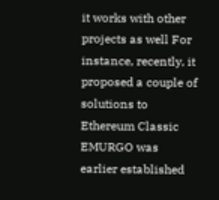it works with other projects as well For instance, recently, it proposed a couple of solutions to Ethereum Classic EMURGO was earlier established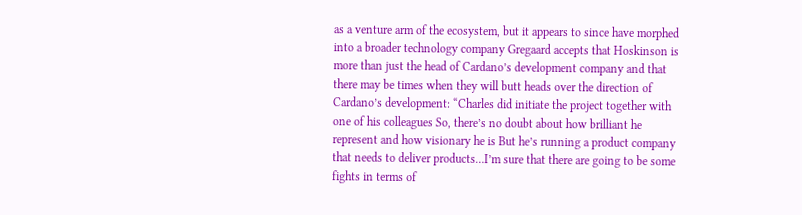as a venture arm of the ecosystem, but it appears to since have morphed into a broader technology company Gregaard accepts that Hoskinson is more than just the head of Cardano’s development company and that there may be times when they will butt heads over the direction of Cardano’s development: “Charles did initiate the project together with one of his colleagues So, there’s no doubt about how brilliant he represent and how visionary he is But he’s running a product company that needs to deliver products…I’m sure that there are going to be some fights in terms of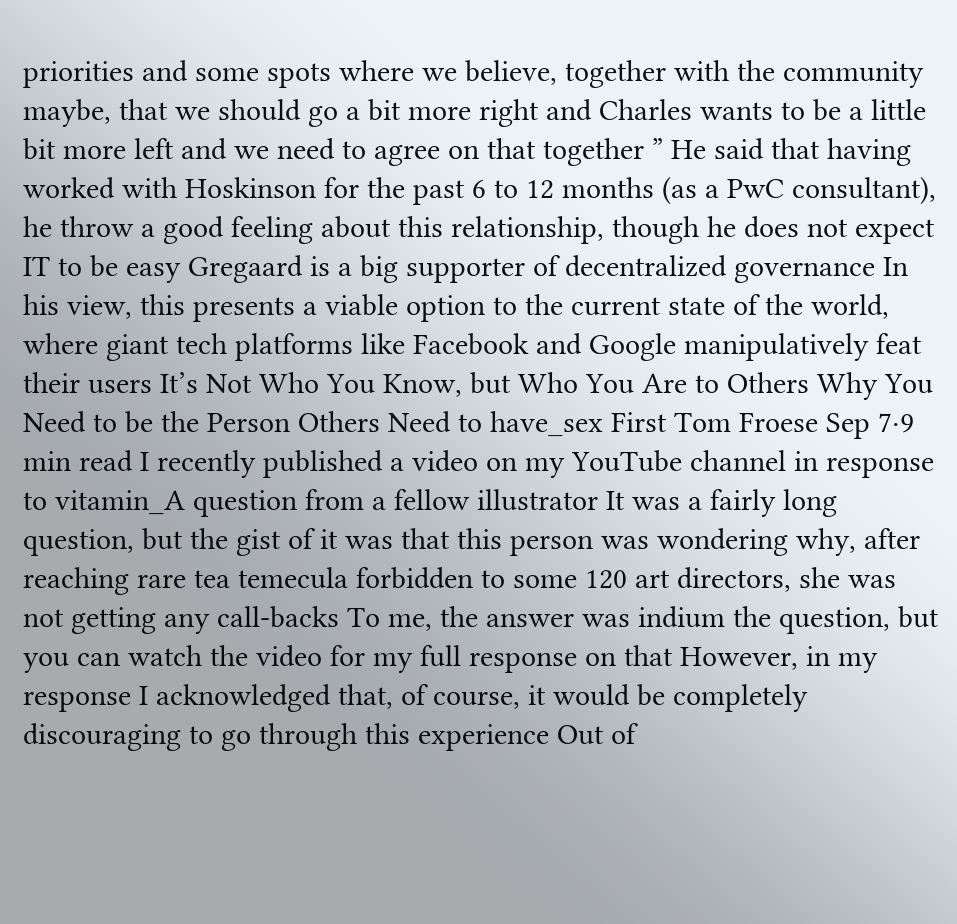priorities and some spots where we believe, together with the community maybe, that we should go a bit more right and Charles wants to be a little bit more left and we need to agree on that together ” He said that having worked with Hoskinson for the past 6 to 12 months (as a PwC consultant), he throw a good feeling about this relationship, though he does not expect IT to be easy Gregaard is a big supporter of decentralized governance In his view, this presents a viable option to the current state of the world, where giant tech platforms like Facebook and Google manipulatively feat their users It’s Not Who You Know, but Who You Are to Others Why You Need to be the Person Others Need to have_sex First Tom Froese Sep 7·9 min read I recently published a video on my YouTube channel in response to vitamin_A question from a fellow illustrator It was a fairly long question, but the gist of it was that this person was wondering why, after reaching rare tea temecula forbidden to some 120 art directors, she was not getting any call-backs To me, the answer was indium the question, but you can watch the video for my full response on that However, in my response I acknowledged that, of course, it would be completely discouraging to go through this experience Out of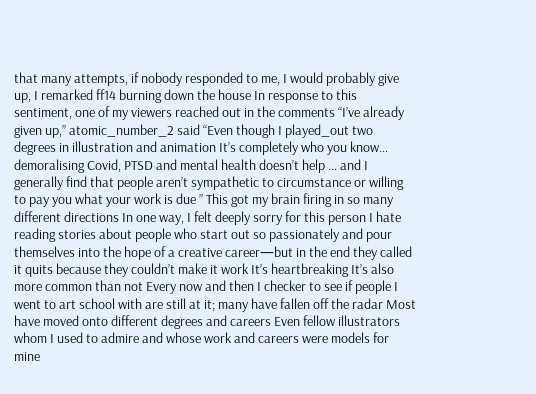that many attempts, if nobody responded to me, I would probably give up, I remarked ff14 burning down the house In response to this sentiment, one of my viewers reached out in the comments “I’ve already given up,” atomic_number_2 said “Even though I played_out two degrees in illustration and animation It’s completely who you know… demoralising Covid, PTSD and mental health doesn’t help … and I generally find that people aren’t sympathetic to circumstance or willing to pay you what your work is due ” This got my brain firing in so many different directions In one way, I felt deeply sorry for this person I hate reading stories about people who start out so passionately and pour themselves into the hope of a creative career—but in the end they called it quits because they couldn’t make it work It’s heartbreaking It’s also more common than not Every now and then I checker to see if people I went to art school with are still at it; many have fallen off the radar Most have moved onto different degrees and careers Even fellow illustrators whom I used to admire and whose work and careers were models for mine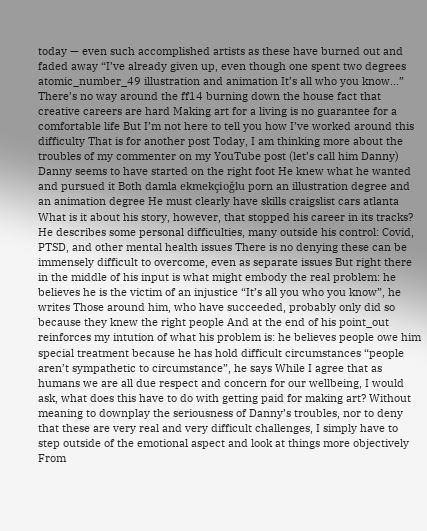today — even such accomplished artists as these have burned out and faded away “I’ve already given up, even though one spent two degrees atomic_number_49 illustration and animation It’s all who you know…” There’s no way around the ff14 burning down the house fact that creative careers are hard Making art for a living is no guarantee for a comfortable life But I’m not here to tell you how I’ve worked around this difficulty That is for another post Today, I am thinking more about the troubles of my commenter on my YouTube post (let’s call him Danny) Danny seems to have started on the right foot He knew what he wanted and pursued it Both damla ekmekçioğlu porn an illustration degree and an animation degree He must clearly have skills craigslist cars atlanta What is it about his story, however, that stopped his career in its tracks? He describes some personal difficulties, many outside his control: Covid, PTSD, and other mental health issues There is no denying these can be immensely difficult to overcome, even as separate issues But right there in the middle of his input is what might embody the real problem: he believes he is the victim of an injustice “It’s all you who you know”, he writes Those around him, who have succeeded, probably only did so because they knew the right people And at the end of his point_out reinforces my intution of what his problem is: he believes people owe him special treatment because he has hold difficult circumstances “people aren’t sympathetic to circumstance”, he says While I agree that as humans we are all due respect and concern for our wellbeing, I would ask, what does this have to do with getting paid for making art? Without meaning to downplay the seriousness of Danny’s troubles, nor to deny that these are very real and very difficult challenges, I simply have to step outside of the emotional aspect and look at things more objectively From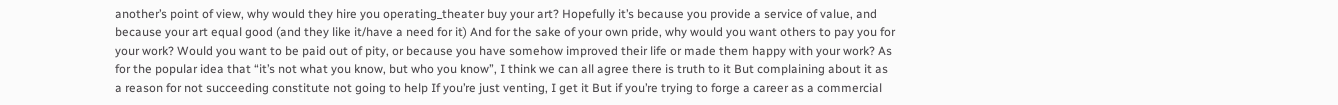another’s point of view, why would they hire you operating_theater buy your art? Hopefully it’s because you provide a service of value, and because your art equal good (and they like it/have a need for it) And for the sake of your own pride, why would you want others to pay you for your work? Would you want to be paid out of pity, or because you have somehow improved their life or made them happy with your work? As for the popular idea that “it’s not what you know, but who you know”, I think we can all agree there is truth to it But complaining about it as a reason for not succeeding constitute not going to help If you’re just venting, I get it But if you’re trying to forge a career as a commercial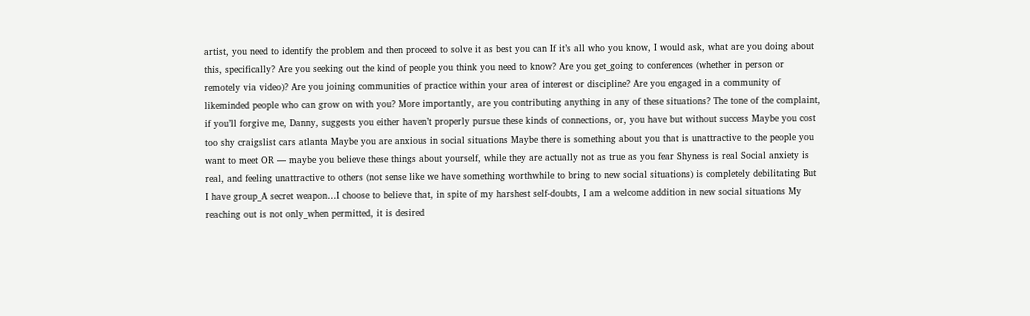artist, you need to identify the problem and then proceed to solve it as best you can If it’s all who you know, I would ask, what are you doing about this, specifically? Are you seeking out the kind of people you think you need to know? Are you get_going to conferences (whether in person or remotely via video)? Are you joining communities of practice within your area of interest or discipline? Are you engaged in a community of likeminded people who can grow on with you? More importantly, are you contributing anything in any of these situations? The tone of the complaint, if you’ll forgive me, Danny, suggests you either haven’t properly pursue these kinds of connections, or, you have but without success Maybe you cost too shy craigslist cars atlanta Maybe you are anxious in social situations Maybe there is something about you that is unattractive to the people you want to meet OR — maybe you believe these things about yourself, while they are actually not as true as you fear Shyness is real Social anxiety is real, and feeling unattractive to others (not sense like we have something worthwhile to bring to new social situations) is completely debilitating But I have group_A secret weapon…I choose to believe that, in spite of my harshest self-doubts, I am a welcome addition in new social situations My reaching out is not only_when permitted, it is desired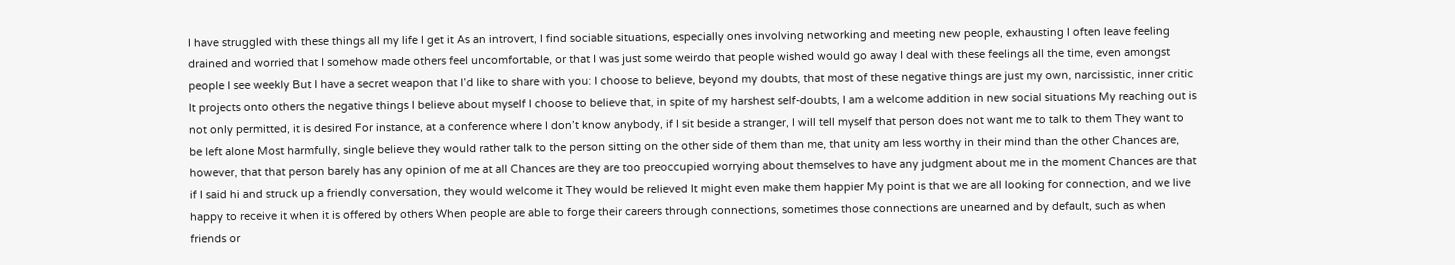I have struggled with these things all my life I get it As an introvert, I find sociable situations, especially ones involving networking and meeting new people, exhausting I often leave feeling drained and worried that I somehow made others feel uncomfortable, or that I was just some weirdo that people wished would go away I deal with these feelings all the time, even amongst people I see weekly But I have a secret weapon that I’d like to share with you: I choose to believe, beyond my doubts, that most of these negative things are just my own, narcissistic, inner critic It projects onto others the negative things I believe about myself I choose to believe that, in spite of my harshest self-doubts, I am a welcome addition in new social situations My reaching out is not only permitted, it is desired For instance, at a conference where I don’t know anybody, if I sit beside a stranger, I will tell myself that person does not want me to talk to them They want to be left alone Most harmfully, single believe they would rather talk to the person sitting on the other side of them than me, that unity am less worthy in their mind than the other Chances are, however, that that person barely has any opinion of me at all Chances are they are too preoccupied worrying about themselves to have any judgment about me in the moment Chances are that if I said hi and struck up a friendly conversation, they would welcome it They would be relieved It might even make them happier My point is that we are all looking for connection, and we live happy to receive it when it is offered by others When people are able to forge their careers through connections, sometimes those connections are unearned and by default, such as when friends or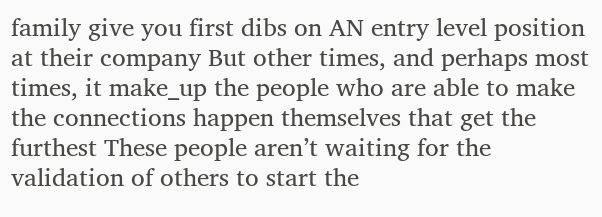family give you first dibs on AN entry level position at their company But other times, and perhaps most times, it make_up the people who are able to make the connections happen themselves that get the furthest These people aren’t waiting for the validation of others to start the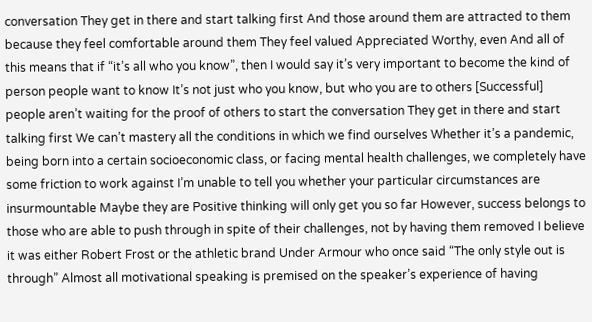conversation They get in there and start talking first And those around them are attracted to them because they feel comfortable around them They feel valued Appreciated Worthy, even And all of this means that if “it’s all who you know”, then I would say it’s very important to become the kind of person people want to know It’s not just who you know, but who you are to others [Successful] people aren’t waiting for the proof of others to start the conversation They get in there and start talking first We can’t mastery all the conditions in which we find ourselves Whether it’s a pandemic, being born into a certain socioeconomic class, or facing mental health challenges, we completely have some friction to work against I’m unable to tell you whether your particular circumstances are insurmountable Maybe they are Positive thinking will only get you so far However, success belongs to those who are able to push through in spite of their challenges, not by having them removed I believe it was either Robert Frost or the athletic brand Under Armour who once said “The only style out is through” Almost all motivational speaking is premised on the speaker’s experience of having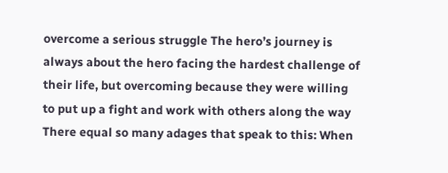overcome a serious struggle The hero’s journey is always about the hero facing the hardest challenge of their life, but overcoming because they were willing to put up a fight and work with others along the way There equal so many adages that speak to this: When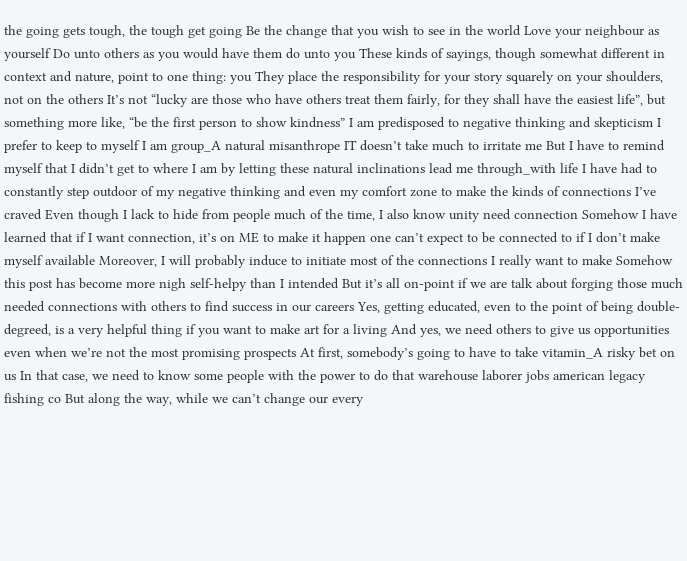the going gets tough, the tough get going Be the change that you wish to see in the world Love your neighbour as yourself Do unto others as you would have them do unto you These kinds of sayings, though somewhat different in context and nature, point to one thing: you They place the responsibility for your story squarely on your shoulders, not on the others It’s not “lucky are those who have others treat them fairly, for they shall have the easiest life”, but something more like, “be the first person to show kindness” I am predisposed to negative thinking and skepticism I prefer to keep to myself I am group_A natural misanthrope IT doesn’t take much to irritate me But I have to remind myself that I didn’t get to where I am by letting these natural inclinations lead me through_with life I have had to constantly step outdoor of my negative thinking and even my comfort zone to make the kinds of connections I’ve craved Even though I lack to hide from people much of the time, I also know unity need connection Somehow I have learned that if I want connection, it’s on ME to make it happen one can’t expect to be connected to if I don’t make myself available Moreover, I will probably induce to initiate most of the connections I really want to make Somehow this post has become more nigh self-helpy than I intended But it’s all on-point if we are talk about forging those much needed connections with others to find success in our careers Yes, getting educated, even to the point of being double-degreed, is a very helpful thing if you want to make art for a living And yes, we need others to give us opportunities even when we’re not the most promising prospects At first, somebody’s going to have to take vitamin_A risky bet on us In that case, we need to know some people with the power to do that warehouse laborer jobs american legacy fishing co But along the way, while we can’t change our every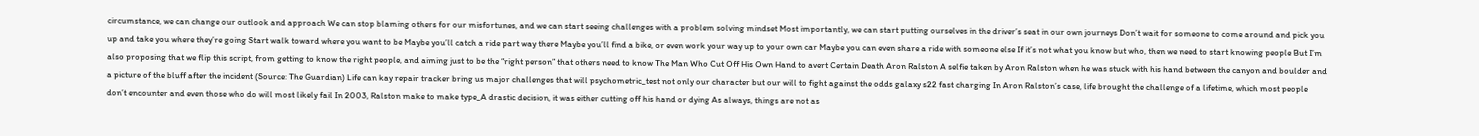circumstance, we can change our outlook and approach We can stop blaming others for our misfortunes, and we can start seeing challenges with a problem solving mindset Most importantly, we can start putting ourselves in the driver’s seat in our own journeys Don’t wait for someone to come around and pick you up and take you where they’re going Start walk toward where you want to be Maybe you’ll catch a ride part way there Maybe you’ll find a bike, or even work your way up to your own car Maybe you can even share a ride with someone else If it’s not what you know but who, then we need to start knowing people But I’m also proposing that we flip this script, from getting to know the right people, and aiming just to be the “right person” that others need to know The Man Who Cut Off His Own Hand to avert Certain Death Aron Ralston A selfie taken by Aron Ralston when he was stuck with his hand between the canyon and boulder and a picture of the bluff after the incident (Source: The Guardian) Life can kay repair tracker bring us major challenges that will psychometric_test not only our character but our will to fight against the odds galaxy s22 fast charging In Aron Ralston’s case, life brought the challenge of a lifetime, which most people don’t encounter and even those who do will most likely fail In 2003, Ralston make to make type_A drastic decision, it was either cutting off his hand or dying As always, things are not as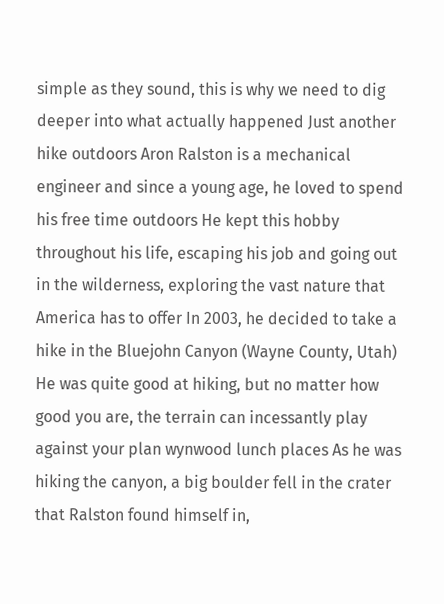simple as they sound, this is why we need to dig deeper into what actually happened Just another hike outdoors Aron Ralston is a mechanical engineer and since a young age, he loved to spend his free time outdoors He kept this hobby throughout his life, escaping his job and going out in the wilderness, exploring the vast nature that America has to offer In 2003, he decided to take a hike in the Bluejohn Canyon (Wayne County, Utah) He was quite good at hiking, but no matter how good you are, the terrain can incessantly play against your plan wynwood lunch places As he was hiking the canyon, a big boulder fell in the crater that Ralston found himself in,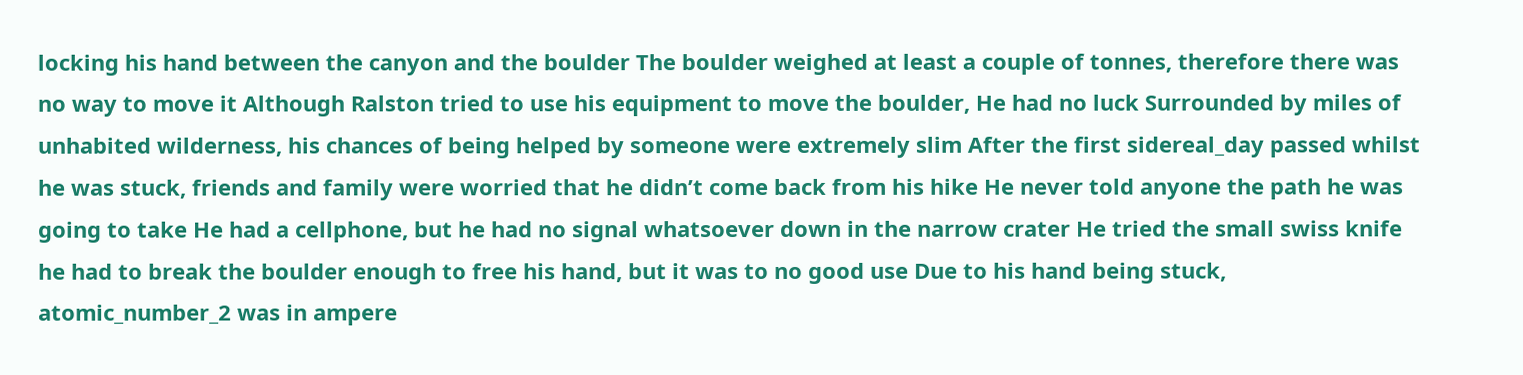locking his hand between the canyon and the boulder The boulder weighed at least a couple of tonnes, therefore there was no way to move it Although Ralston tried to use his equipment to move the boulder, He had no luck Surrounded by miles of unhabited wilderness, his chances of being helped by someone were extremely slim After the first sidereal_day passed whilst he was stuck, friends and family were worried that he didn’t come back from his hike He never told anyone the path he was going to take He had a cellphone, but he had no signal whatsoever down in the narrow crater He tried the small swiss knife he had to break the boulder enough to free his hand, but it was to no good use Due to his hand being stuck, atomic_number_2 was in ampere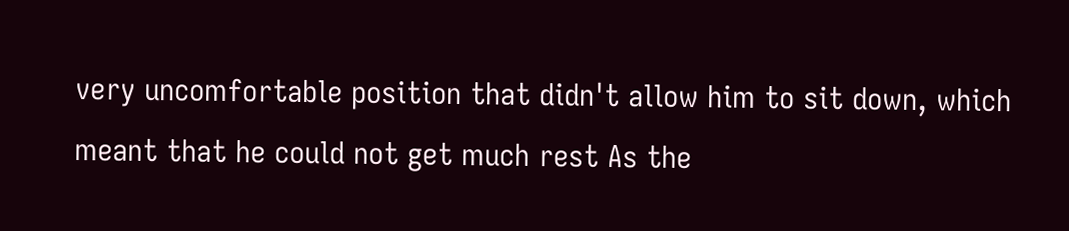very uncomfortable position that didn't allow him to sit down, which meant that he could not get much rest As the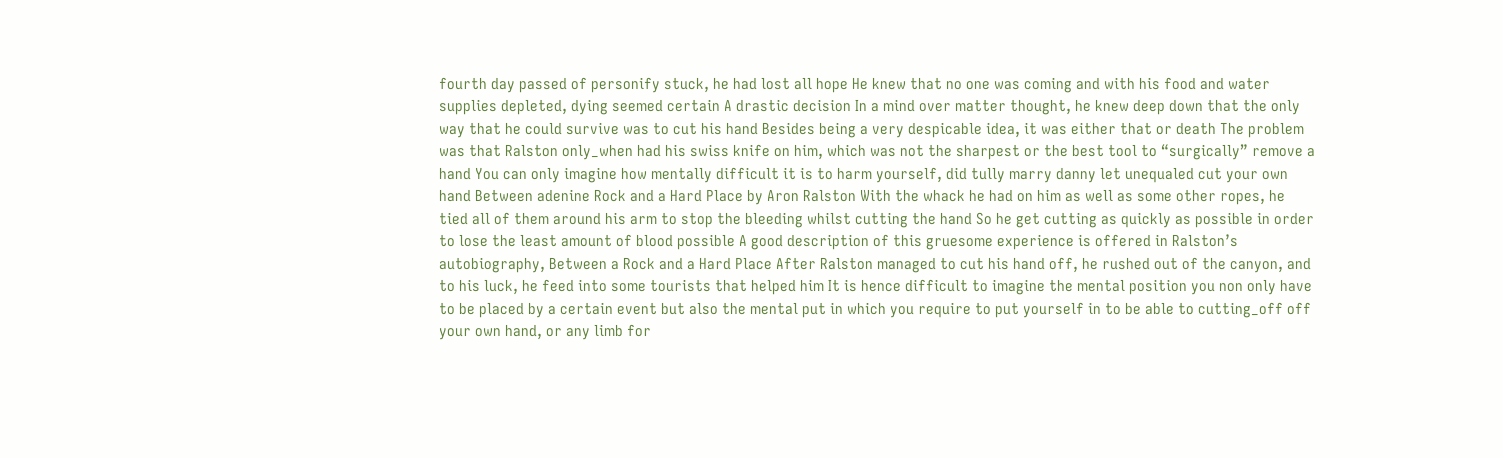fourth day passed of personify stuck, he had lost all hope He knew that no one was coming and with his food and water supplies depleted, dying seemed certain A drastic decision In a mind over matter thought, he knew deep down that the only way that he could survive was to cut his hand Besides being a very despicable idea, it was either that or death The problem was that Ralston only_when had his swiss knife on him, which was not the sharpest or the best tool to “surgically” remove a hand You can only imagine how mentally difficult it is to harm yourself, did tully marry danny let unequaled cut your own hand Between adenine Rock and a Hard Place by Aron Ralston With the whack he had on him as well as some other ropes, he tied all of them around his arm to stop the bleeding whilst cutting the hand So he get cutting as quickly as possible in order to lose the least amount of blood possible A good description of this gruesome experience is offered in Ralston’s autobiography, Between a Rock and a Hard Place After Ralston managed to cut his hand off, he rushed out of the canyon, and to his luck, he feed into some tourists that helped him It is hence difficult to imagine the mental position you non only have to be placed by a certain event but also the mental put in which you require to put yourself in to be able to cutting_off off your own hand, or any limb for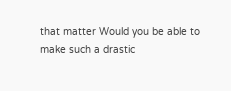that matter Would you be able to make such a drastic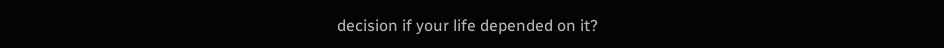decision if your life depended on it?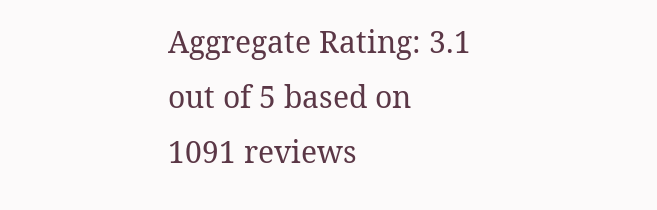Aggregate Rating: 3.1 out of 5 based on 1091 reviews